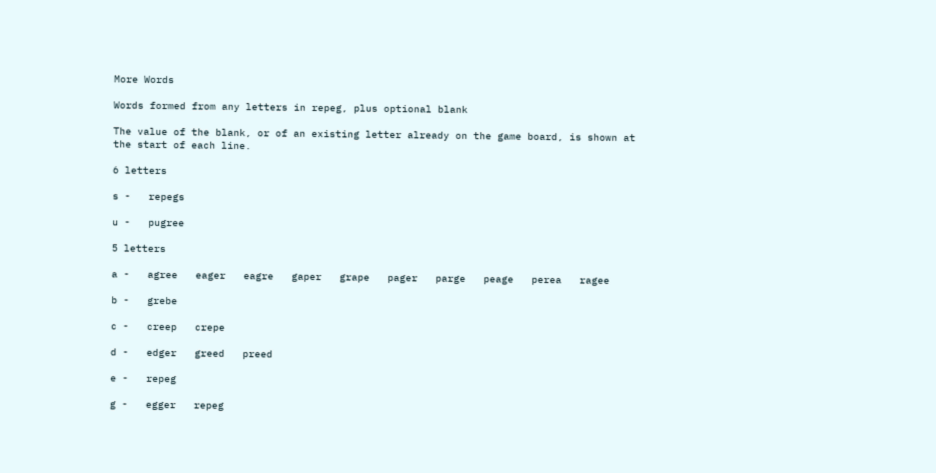More Words

Words formed from any letters in repeg, plus optional blank

The value of the blank, or of an existing letter already on the game board, is shown at the start of each line.

6 letters

s -   repegs

u -   pugree

5 letters

a -   agree   eager   eagre   gaper   grape   pager   parge   peage   perea   ragee

b -   grebe

c -   creep   crepe

d -   edger   greed   preed

e -   repeg

g -   egger   repeg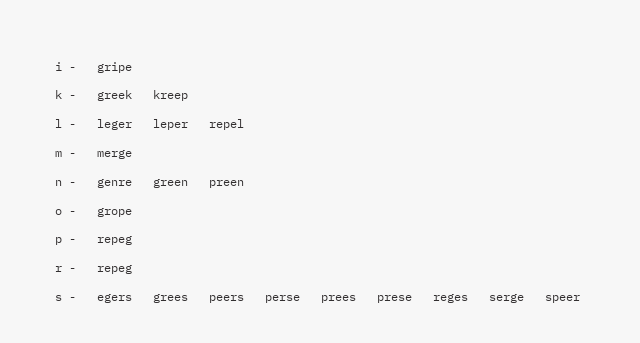i -   gripe

k -   greek   kreep

l -   leger   leper   repel

m -   merge

n -   genre   green   preen

o -   grope

p -   repeg

r -   repeg

s -   egers   grees   peers   perse   prees   prese   reges   serge   speer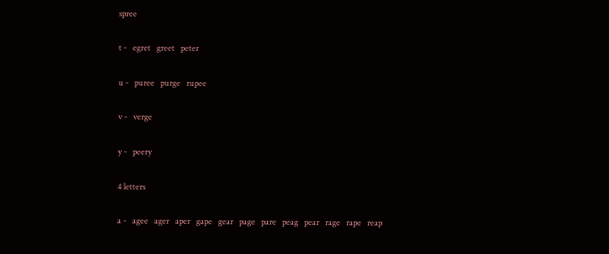spree

t -   egret   greet   peter

u -   puree   purge   rupee

v -   verge

y -   peery

4 letters

a -   agee   ager   aper   gape   gear   page   pare   peag   pear   rage   rape   reap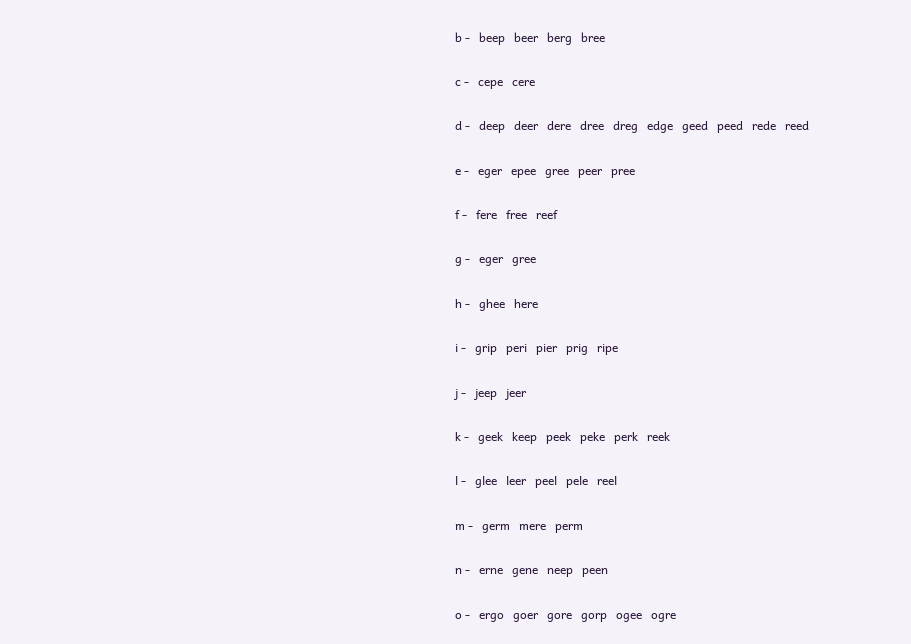b -   beep   beer   berg   bree

c -   cepe   cere

d -   deep   deer   dere   dree   dreg   edge   geed   peed   rede   reed

e -   eger   epee   gree   peer   pree

f -   fere   free   reef

g -   eger   gree

h -   ghee   here

i -   grip   peri   pier   prig   ripe

j -   jeep   jeer

k -   geek   keep   peek   peke   perk   reek

l -   glee   leer   peel   pele   reel

m -   germ   mere   perm

n -   erne   gene   neep   peen

o -   ergo   goer   gore   gorp   ogee   ogre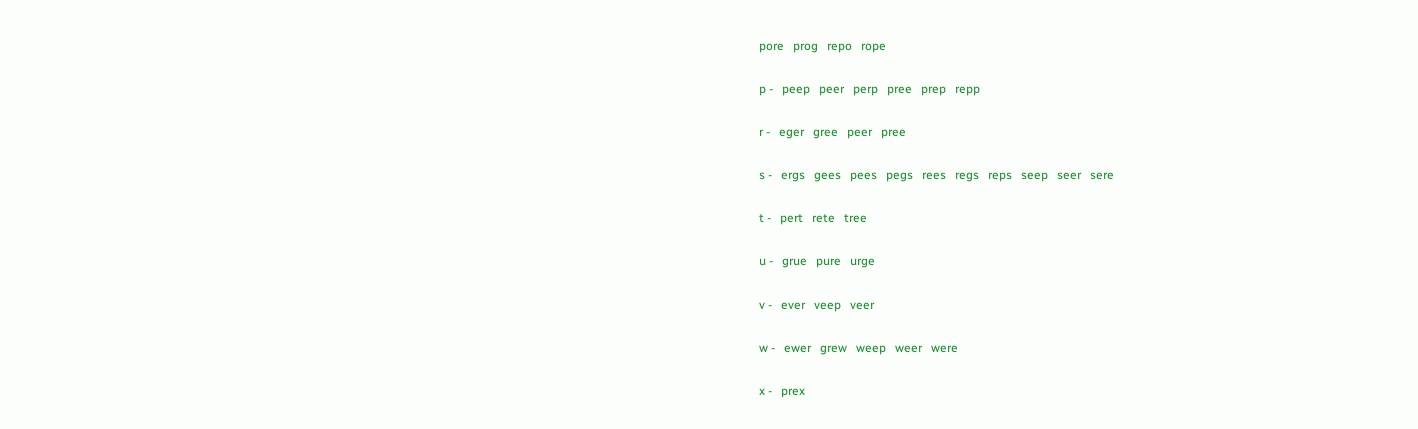pore   prog   repo   rope

p -   peep   peer   perp   pree   prep   repp

r -   eger   gree   peer   pree

s -   ergs   gees   pees   pegs   rees   regs   reps   seep   seer   sere

t -   pert   rete   tree

u -   grue   pure   urge

v -   ever   veep   veer

w -   ewer   grew   weep   weer   were

x -   prex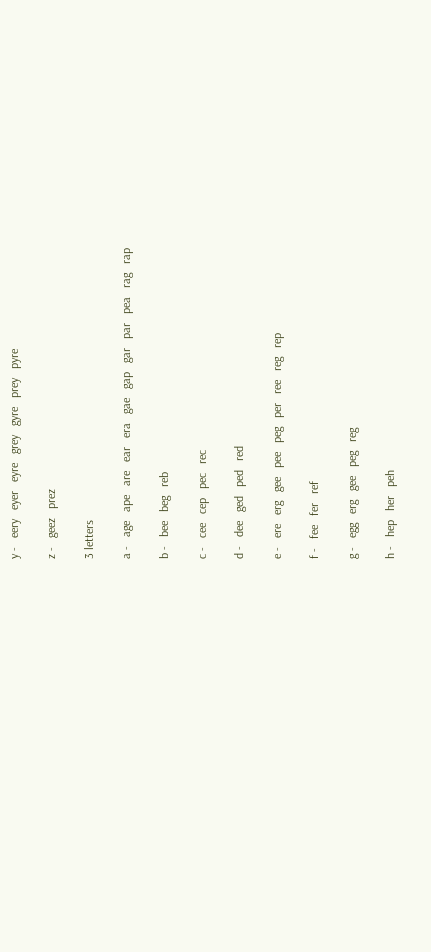y -   eery   eyer   eyre   grey   gyre   prey   pyre

z -   geez   prez

3 letters

a -   age   ape   are   ear   era   gae   gap   gar   par   pea   rag   rap

b -   bee   beg   reb

c -   cee   cep   pec   rec

d -   dee   ged   ped   red

e -   ere   erg   gee   pee   peg   per   ree   reg   rep

f -   fee   fer   ref

g -   egg   erg   gee   peg   reg

h -   hep   her   peh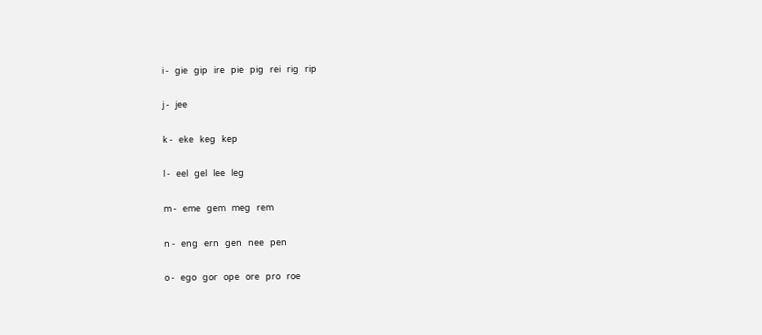i -   gie   gip   ire   pie   pig   rei   rig   rip

j -   jee

k -   eke   keg   kep

l -   eel   gel   lee   leg

m -   eme   gem   meg   rem

n -   eng   ern   gen   nee   pen

o -   ego   gor   ope   ore   pro   roe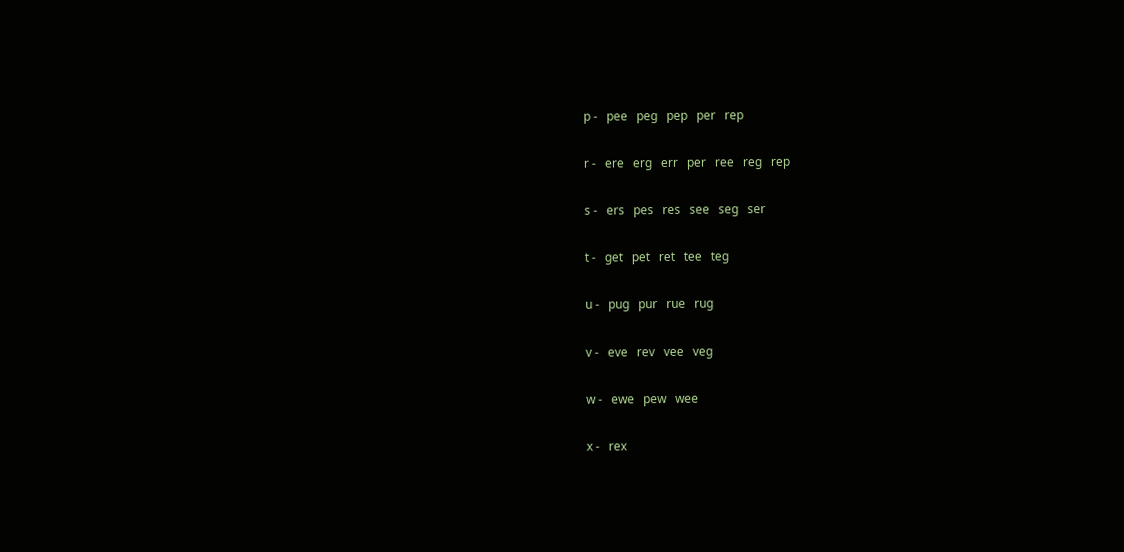p -   pee   peg   pep   per   rep

r -   ere   erg   err   per   ree   reg   rep

s -   ers   pes   res   see   seg   ser

t -   get   pet   ret   tee   teg

u -   pug   pur   rue   rug

v -   eve   rev   vee   veg

w -   ewe   pew   wee

x -   rex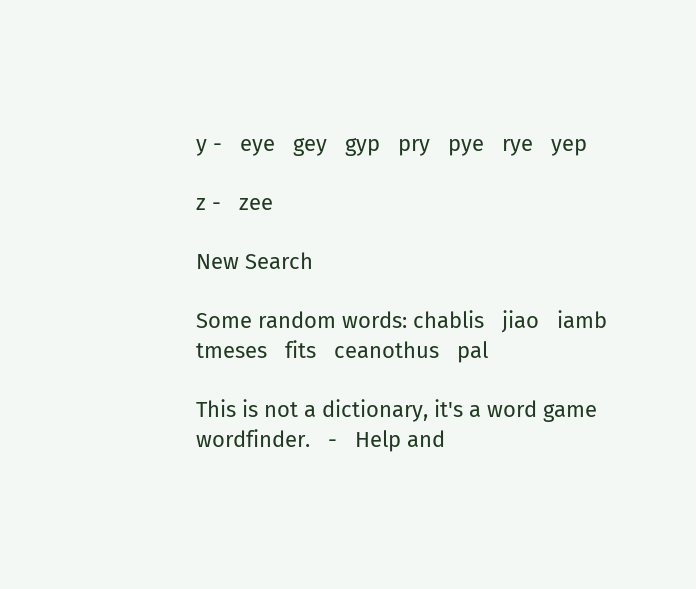y -   eye   gey   gyp   pry   pye   rye   yep

z -   zee

New Search

Some random words: chablis   jiao   iamb   tmeses   fits   ceanothus   pal

This is not a dictionary, it's a word game wordfinder.   -   Help and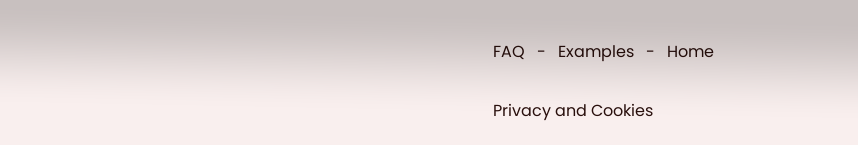FAQ   -   Examples   -   Home

Privacy and Cookies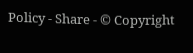Policy - Share - © Copyright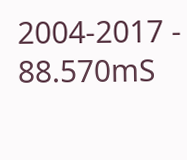2004-2017 - 88.570mS